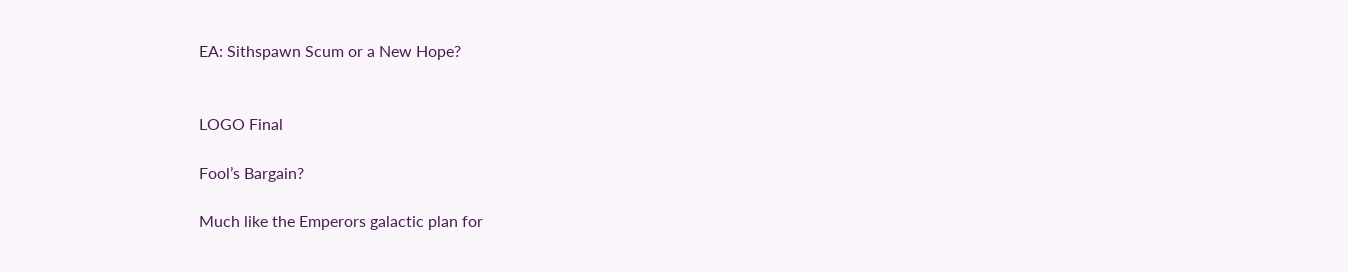EA: Sithspawn Scum or a New Hope?


LOGO Final

Fool’s Bargain?

Much like the Emperors galactic plan for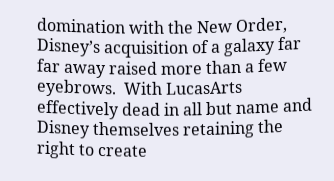domination with the New Order, Disney’s acquisition of a galaxy far far away raised more than a few eyebrows.  With LucasArts effectively dead in all but name and Disney themselves retaining the right to create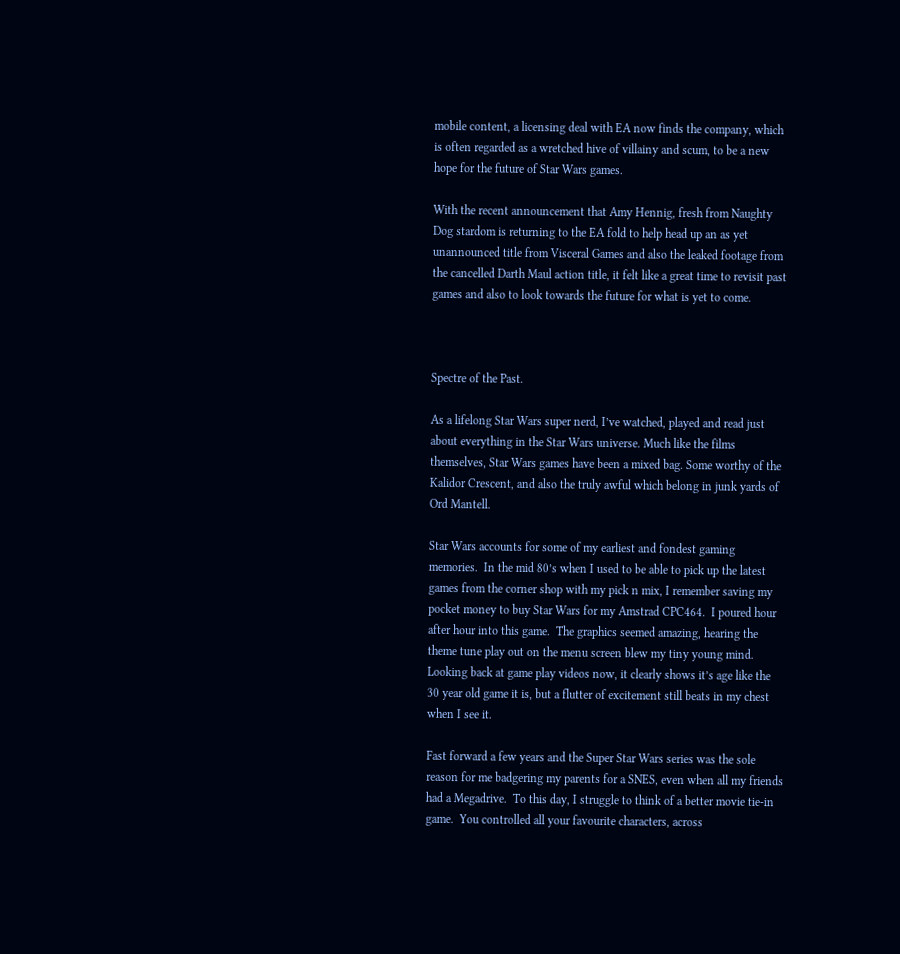mobile content, a licensing deal with EA now finds the company, which is often regarded as a wretched hive of villainy and scum, to be a new hope for the future of Star Wars games.

With the recent announcement that Amy Hennig, fresh from Naughty Dog stardom is returning to the EA fold to help head up an as yet unannounced title from Visceral Games and also the leaked footage from the cancelled Darth Maul action title, it felt like a great time to revisit past games and also to look towards the future for what is yet to come.



Spectre of the Past.

As a lifelong Star Wars super nerd, I’ve watched, played and read just about everything in the Star Wars universe. Much like the films themselves, Star Wars games have been a mixed bag. Some worthy of the Kalidor Crescent, and also the truly awful which belong in junk yards of Ord Mantell.

Star Wars accounts for some of my earliest and fondest gaming memories.  In the mid 80’s when I used to be able to pick up the latest games from the corner shop with my pick n mix, I remember saving my pocket money to buy Star Wars for my Amstrad CPC464.  I poured hour after hour into this game.  The graphics seemed amazing, hearing the theme tune play out on the menu screen blew my tiny young mind.  Looking back at game play videos now, it clearly shows it’s age like the 30 year old game it is, but a flutter of excitement still beats in my chest when I see it.

Fast forward a few years and the Super Star Wars series was the sole reason for me badgering my parents for a SNES, even when all my friends had a Megadrive.  To this day, I struggle to think of a better movie tie-in game.  You controlled all your favourite characters, across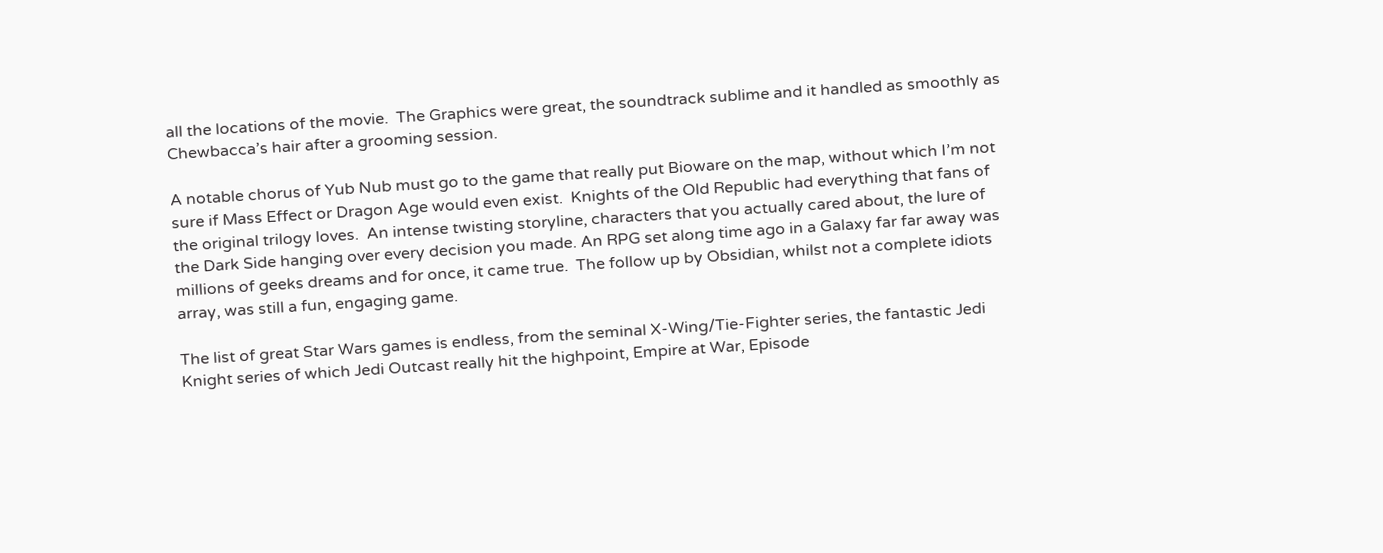all the locations of the movie.  The Graphics were great, the soundtrack sublime and it handled as smoothly as Chewbacca’s hair after a grooming session.

A notable chorus of Yub Nub must go to the game that really put Bioware on the map, without which I’m not sure if Mass Effect or Dragon Age would even exist.  Knights of the Old Republic had everything that fans of the original trilogy loves.  An intense twisting storyline, characters that you actually cared about, the lure of the Dark Side hanging over every decision you made. An RPG set along time ago in a Galaxy far far away was millions of geeks dreams and for once, it came true.  The follow up by Obsidian, whilst not a complete idiots array, was still a fun, engaging game.

The list of great Star Wars games is endless, from the seminal X-Wing/Tie-Fighter series, the fantastic Jedi Knight series of which Jedi Outcast really hit the highpoint, Empire at War, Episode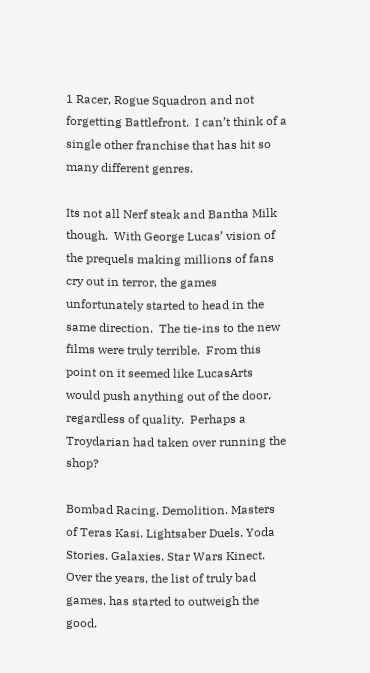1 Racer, Rogue Squadron and not forgetting Battlefront.  I can’t think of a single other franchise that has hit so many different genres.

Its not all Nerf steak and Bantha Milk though.  With George Lucas’ vision of the prequels making millions of fans cry out in terror, the games unfortunately started to head in the same direction.  The tie-ins to the new films were truly terrible.  From this point on it seemed like LucasArts would push anything out of the door, regardless of quality.  Perhaps a Troydarian had taken over running the shop?

Bombad Racing. Demolition. Masters of Teras Kasi. Lightsaber Duels. Yoda Stories. Galaxies. Star Wars Kinect. Over the years, the list of truly bad games, has started to outweigh the good.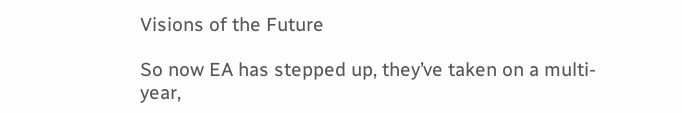Visions of the Future

So now EA has stepped up, they’ve taken on a multi-year,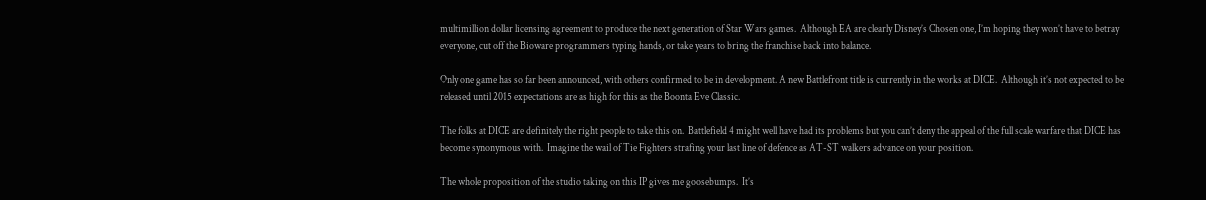multimillion dollar licensing agreement to produce the next generation of Star Wars games.  Although EA are clearly Disney’s Chosen one, I’m hoping they won’t have to betray everyone, cut off the Bioware programmers typing hands, or take years to bring the franchise back into balance.

Only one game has so far been announced, with others confirmed to be in development. A new Battlefront title is currently in the works at DICE.  Although it’s not expected to be released until 2015 expectations are as high for this as the Boonta Eve Classic.

The folks at DICE are definitely the right people to take this on.  Battlefield 4 might well have had its problems but you can’t deny the appeal of the full scale warfare that DICE has become synonymous with.  Imagine the wail of Tie Fighters strafing your last line of defence as AT-ST walkers advance on your position.

The whole proposition of the studio taking on this IP gives me goosebumps.  It’s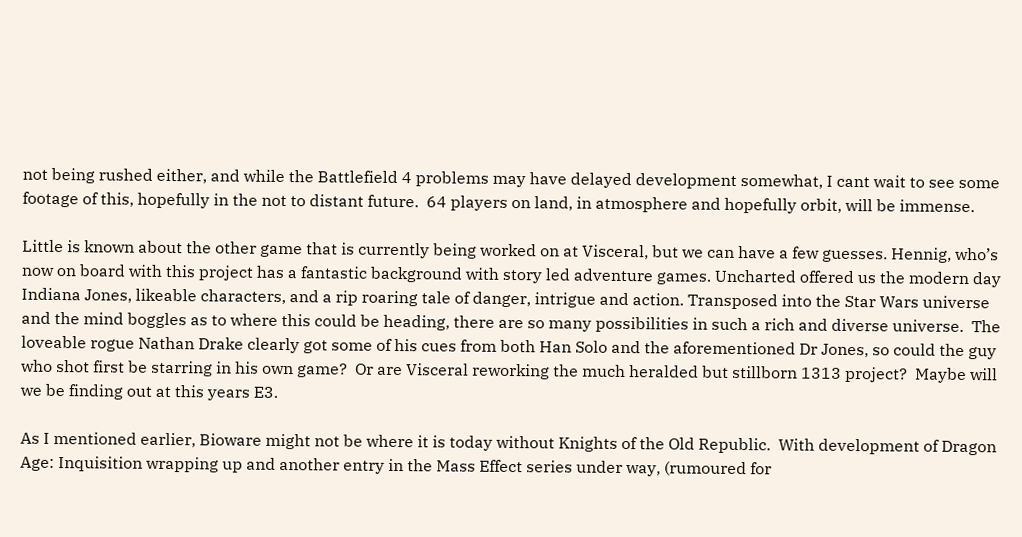not being rushed either, and while the Battlefield 4 problems may have delayed development somewhat, I cant wait to see some footage of this, hopefully in the not to distant future.  64 players on land, in atmosphere and hopefully orbit, will be immense.

Little is known about the other game that is currently being worked on at Visceral, but we can have a few guesses. Hennig, who’s now on board with this project has a fantastic background with story led adventure games. Uncharted offered us the modern day Indiana Jones, likeable characters, and a rip roaring tale of danger, intrigue and action. Transposed into the Star Wars universe and the mind boggles as to where this could be heading, there are so many possibilities in such a rich and diverse universe.  The loveable rogue Nathan Drake clearly got some of his cues from both Han Solo and the aforementioned Dr Jones, so could the guy who shot first be starring in his own game?  Or are Visceral reworking the much heralded but stillborn 1313 project?  Maybe will we be finding out at this years E3.

As I mentioned earlier, Bioware might not be where it is today without Knights of the Old Republic.  With development of Dragon Age: Inquisition wrapping up and another entry in the Mass Effect series under way, (rumoured for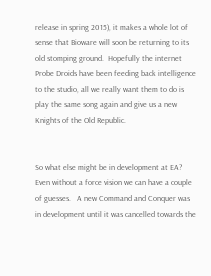release in spring 2015), it makes a whole lot of sense that Bioware will soon be returning to its old stomping ground.  Hopefully the internet Probe Droids have been feeding back intelligence to the studio, all we really want them to do is play the same song again and give us a new Knights of the Old Republic.


So what else might be in development at EA?  Even without a force vision we can have a couple of guesses.   A new Command and Conquer was in development until it was cancelled towards the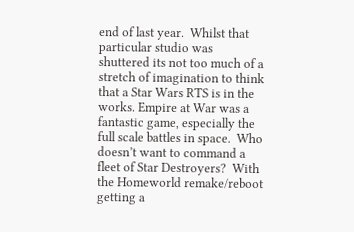end of last year.  Whilst that particular studio was shuttered its not too much of a stretch of imagination to think that a Star Wars RTS is in the works. Empire at War was a fantastic game, especially the full scale battles in space.  Who doesn’t want to command a fleet of Star Destroyers?  With the Homeworld remake/reboot getting a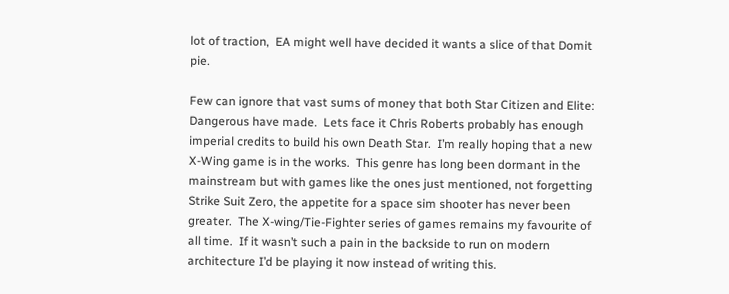lot of traction,  EA might well have decided it wants a slice of that Domit pie.

Few can ignore that vast sums of money that both Star Citizen and Elite: Dangerous have made.  Lets face it Chris Roberts probably has enough imperial credits to build his own Death Star.  I’m really hoping that a new X-Wing game is in the works.  This genre has long been dormant in the mainstream but with games like the ones just mentioned, not forgetting Strike Suit Zero, the appetite for a space sim shooter has never been greater.  The X-wing/Tie-Fighter series of games remains my favourite of all time.  If it wasn’t such a pain in the backside to run on modern architecture I’d be playing it now instead of writing this.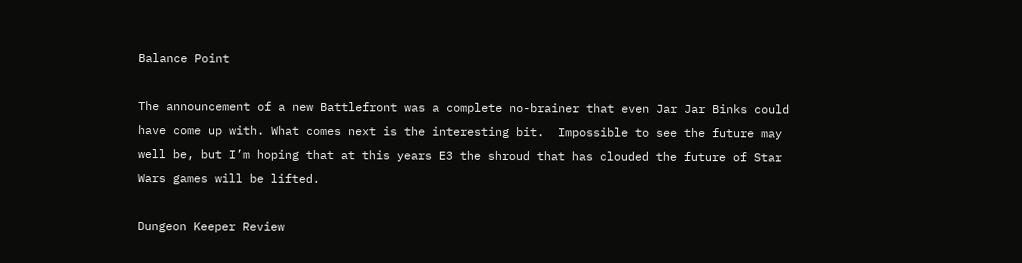Balance Point

The announcement of a new Battlefront was a complete no-brainer that even Jar Jar Binks could have come up with. What comes next is the interesting bit.  Impossible to see the future may well be, but I’m hoping that at this years E3 the shroud that has clouded the future of Star Wars games will be lifted.

Dungeon Keeper Review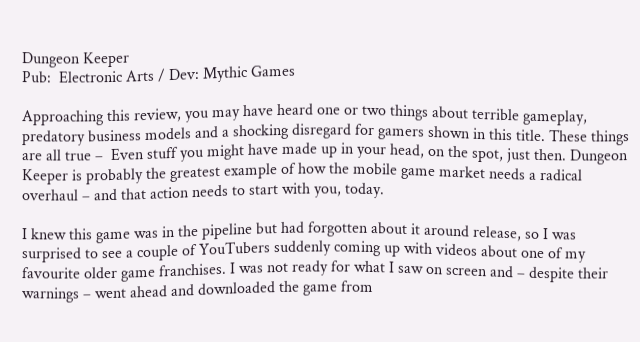Dungeon Keeper
Pub:  Electronic Arts / Dev: Mythic Games

Approaching this review, you may have heard one or two things about terrible gameplay, predatory business models and a shocking disregard for gamers shown in this title. These things are all true –  Even stuff you might have made up in your head, on the spot, just then. Dungeon Keeper is probably the greatest example of how the mobile game market needs a radical overhaul – and that action needs to start with you, today.

I knew this game was in the pipeline but had forgotten about it around release, so I was surprised to see a couple of YouTubers suddenly coming up with videos about one of my favourite older game franchises. I was not ready for what I saw on screen and – despite their warnings – went ahead and downloaded the game from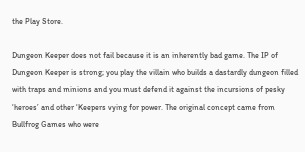the Play Store.

Dungeon Keeper does not fail because it is an inherently bad game. The IP of Dungeon Keeper is strong; you play the villain who builds a dastardly dungeon filled with traps and minions and you must defend it against the incursions of pesky ‘heroes’ and other ‘Keepers vying for power. The original concept came from Bullfrog Games who were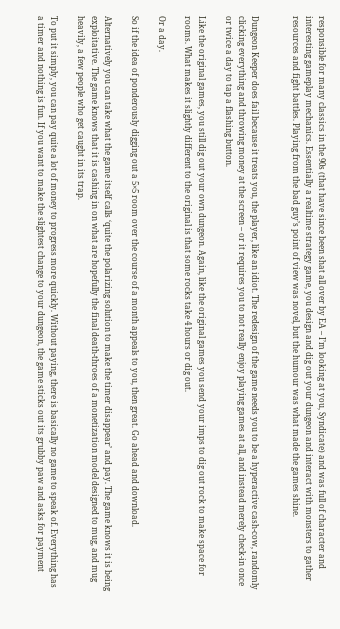responsible for many classics in the 90s (that have since been shat all over by EA – I’m looking at you, Syndicate) and was full of character and interesting gameplay mechanics. Essentially a realtime strategy game, you design and dig out your dungeon and interact with monsters to gather resources and fight battles. Playing from the bad guy’s point of view was novel, but the humour was what made the games shine.


Dungeon Keeper does fail because it treats you, the player, like an idiot. The redesign of the game needs you to be a hyperactive cash-cow, randomly clicking everything and throwing money at the screen – or it requires you to not really enjoy playing games at all, and instead merely check-in once or twice a day to tap a flashing button.

Like the original games, you still dig out your own dungeon. Again, like the original games you send your imps to dig out rock to make space for rooms. What makes it slightly different to the original is that some rocks take 4 hours or dig out.

Or a day.

So if the idea of ponderously digging out a 5×5 room over the course of a month appeals to you, then great. Go ahead and download.

Alternatively you can take what the game itself calls ‘quite the polarizing solution to make the timer disappear’ and pay. The game knows it is being exploitative. The game knows that it is cashing in on what are hopefully the final death-throes of a monetization model designed to mug, and mug heavily, a few people who get caught in its trap.

To put it simply, you can pay quite a lot of money to progress more quickly. Without paying, there is basically no game to speak of. Everything has a timer and nothing is fun. If you want to make the slightest change to your dungeon, the game sticks out its grubby paw and asks for payment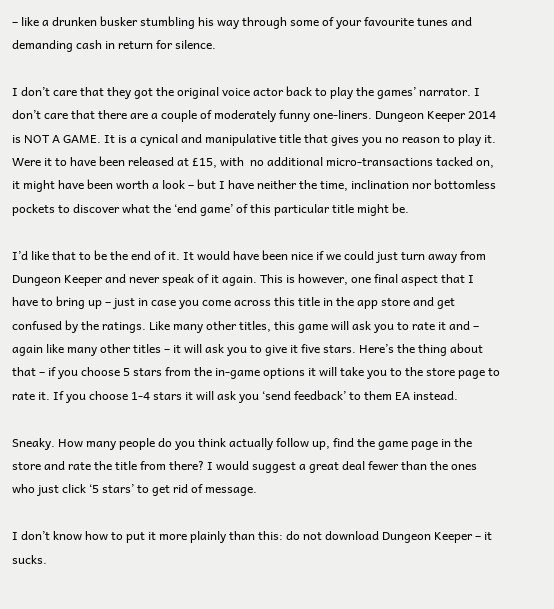– like a drunken busker stumbling his way through some of your favourite tunes and demanding cash in return for silence.

I don’t care that they got the original voice actor back to play the games’ narrator. I don’t care that there are a couple of moderately funny one-liners. Dungeon Keeper 2014 is NOT A GAME. It is a cynical and manipulative title that gives you no reason to play it. Were it to have been released at £15, with  no additional micro-transactions tacked on, it might have been worth a look – but I have neither the time, inclination nor bottomless pockets to discover what the ‘end game’ of this particular title might be.

I’d like that to be the end of it. It would have been nice if we could just turn away from Dungeon Keeper and never speak of it again. This is however, one final aspect that I have to bring up – just in case you come across this title in the app store and get confused by the ratings. Like many other titles, this game will ask you to rate it and – again like many other titles – it will ask you to give it five stars. Here’s the thing about that – if you choose 5 stars from the in-game options it will take you to the store page to rate it. If you choose 1-4 stars it will ask you ‘send feedback’ to them EA instead.

Sneaky. How many people do you think actually follow up, find the game page in the store and rate the title from there? I would suggest a great deal fewer than the ones who just click ‘5 stars’ to get rid of message.

I don’t know how to put it more plainly than this: do not download Dungeon Keeper – it sucks.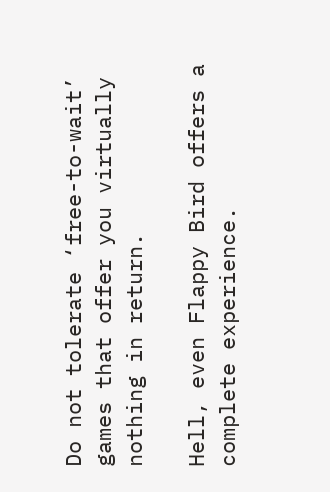Do not tolerate ‘free-to-wait’ games that offer you virtually nothing in return.

Hell, even Flappy Bird offers a complete experience.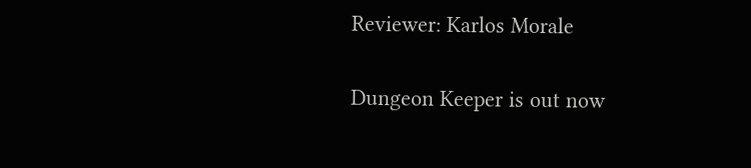Reviewer: Karlos Morale

Dungeon Keeper is out now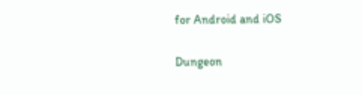for Android and iOS

Dungeon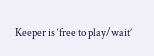Keeper is ‘free to play/wait’